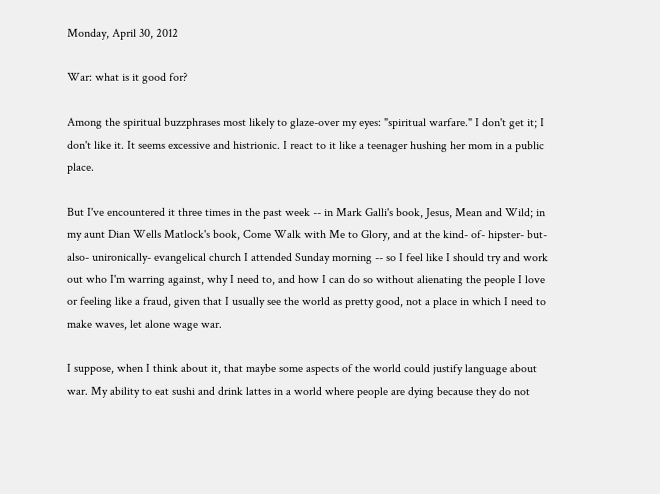Monday, April 30, 2012

War: what is it good for?

Among the spiritual buzzphrases most likely to glaze-over my eyes: "spiritual warfare." I don't get it; I don't like it. It seems excessive and histrionic. I react to it like a teenager hushing her mom in a public place.

But I've encountered it three times in the past week -- in Mark Galli's book, Jesus, Mean and Wild; in my aunt Dian Wells Matlock's book, Come Walk with Me to Glory, and at the kind- of- hipster- but- also- unironically- evangelical church I attended Sunday morning -- so I feel like I should try and work out who I'm warring against, why I need to, and how I can do so without alienating the people I love or feeling like a fraud, given that I usually see the world as pretty good, not a place in which I need to make waves, let alone wage war.

I suppose, when I think about it, that maybe some aspects of the world could justify language about war. My ability to eat sushi and drink lattes in a world where people are dying because they do not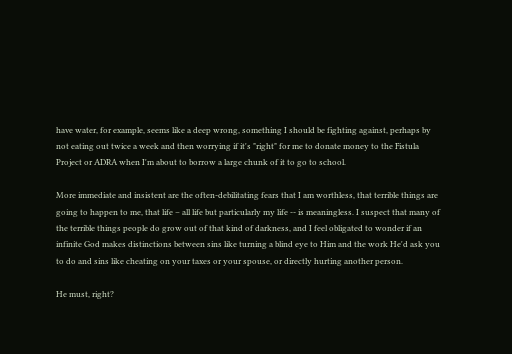have water, for example, seems like a deep wrong, something I should be fighting against, perhaps by not eating out twice a week and then worrying if it's "right" for me to donate money to the Fistula Project or ADRA when I'm about to borrow a large chunk of it to go to school.

More immediate and insistent are the often-debilitating fears that I am worthless, that terrible things are going to happen to me, that life – all life but particularly my life -- is meaningless. I suspect that many of the terrible things people do grow out of that kind of darkness, and I feel obligated to wonder if an infinite God makes distinctions between sins like turning a blind eye to Him and the work He'd ask you to do and sins like cheating on your taxes or your spouse, or directly hurting another person.

He must, right?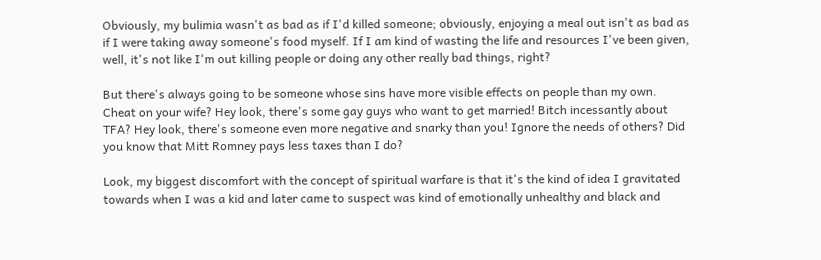Obviously, my bulimia wasn't as bad as if I'd killed someone; obviously, enjoying a meal out isn't as bad as if I were taking away someone's food myself. If I am kind of wasting the life and resources I've been given, well, it's not like I'm out killing people or doing any other really bad things, right?

But there's always going to be someone whose sins have more visible effects on people than my own. Cheat on your wife? Hey look, there's some gay guys who want to get married! Bitch incessantly about TFA? Hey look, there's someone even more negative and snarky than you! Ignore the needs of others? Did you know that Mitt Romney pays less taxes than I do?

Look, my biggest discomfort with the concept of spiritual warfare is that it's the kind of idea I gravitated towards when I was a kid and later came to suspect was kind of emotionally unhealthy and black and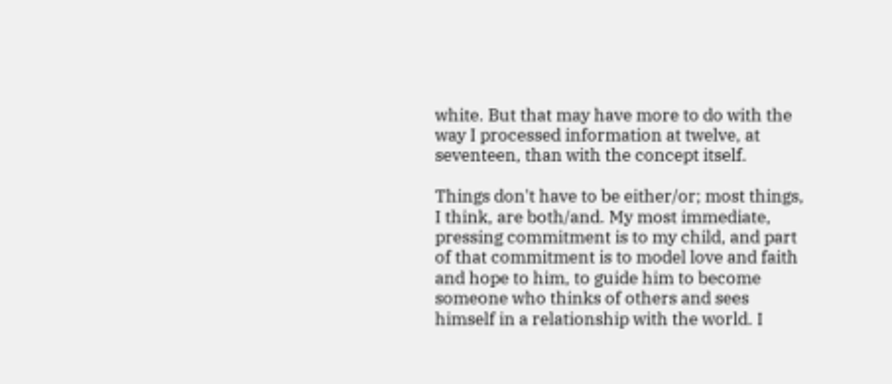white. But that may have more to do with the way I processed information at twelve, at seventeen, than with the concept itself.

Things don't have to be either/or; most things, I think, are both/and. My most immediate, pressing commitment is to my child, and part of that commitment is to model love and faith and hope to him, to guide him to become someone who thinks of others and sees himself in a relationship with the world. I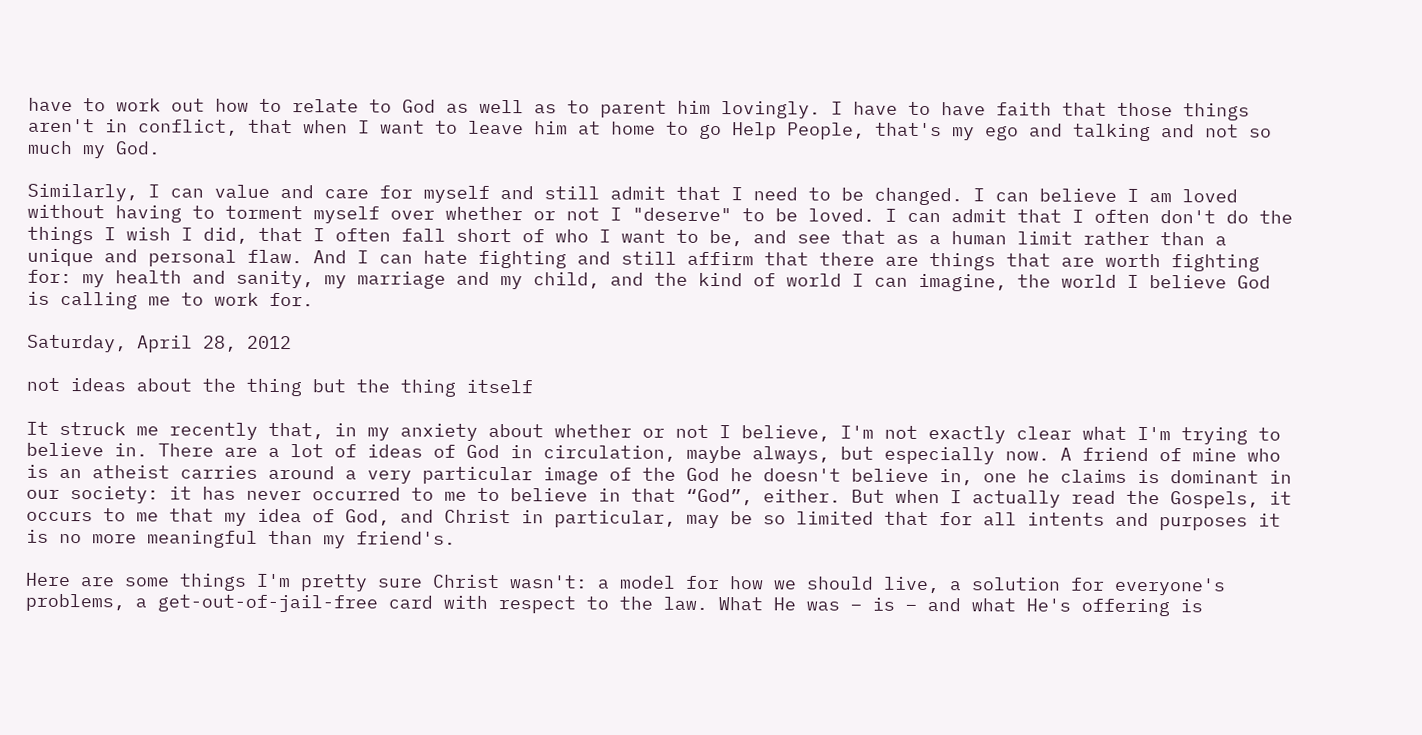have to work out how to relate to God as well as to parent him lovingly. I have to have faith that those things aren't in conflict, that when I want to leave him at home to go Help People, that's my ego and talking and not so much my God.

Similarly, I can value and care for myself and still admit that I need to be changed. I can believe I am loved without having to torment myself over whether or not I "deserve" to be loved. I can admit that I often don't do the things I wish I did, that I often fall short of who I want to be, and see that as a human limit rather than a unique and personal flaw. And I can hate fighting and still affirm that there are things that are worth fighting for: my health and sanity, my marriage and my child, and the kind of world I can imagine, the world I believe God is calling me to work for.

Saturday, April 28, 2012

not ideas about the thing but the thing itself

It struck me recently that, in my anxiety about whether or not I believe, I'm not exactly clear what I'm trying to believe in. There are a lot of ideas of God in circulation, maybe always, but especially now. A friend of mine who is an atheist carries around a very particular image of the God he doesn't believe in, one he claims is dominant in our society: it has never occurred to me to believe in that “God”, either. But when I actually read the Gospels, it occurs to me that my idea of God, and Christ in particular, may be so limited that for all intents and purposes it is no more meaningful than my friend's.

Here are some things I'm pretty sure Christ wasn't: a model for how we should live, a solution for everyone's problems, a get-out-of-jail-free card with respect to the law. What He was – is – and what He's offering is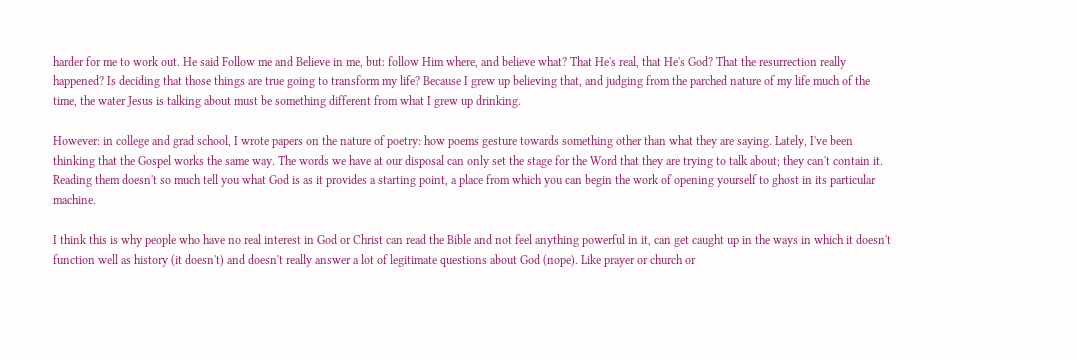harder for me to work out. He said Follow me and Believe in me, but: follow Him where, and believe what? That He's real, that He's God? That the resurrection really happened? Is deciding that those things are true going to transform my life? Because I grew up believing that, and judging from the parched nature of my life much of the time, the water Jesus is talking about must be something different from what I grew up drinking.

However: in college and grad school, I wrote papers on the nature of poetry: how poems gesture towards something other than what they are saying. Lately, I've been thinking that the Gospel works the same way. The words we have at our disposal can only set the stage for the Word that they are trying to talk about; they can't contain it. Reading them doesn't so much tell you what God is as it provides a starting point, a place from which you can begin the work of opening yourself to ghost in its particular machine.

I think this is why people who have no real interest in God or Christ can read the Bible and not feel anything powerful in it, can get caught up in the ways in which it doesn't function well as history (it doesn't) and doesn't really answer a lot of legitimate questions about God (nope). Like prayer or church or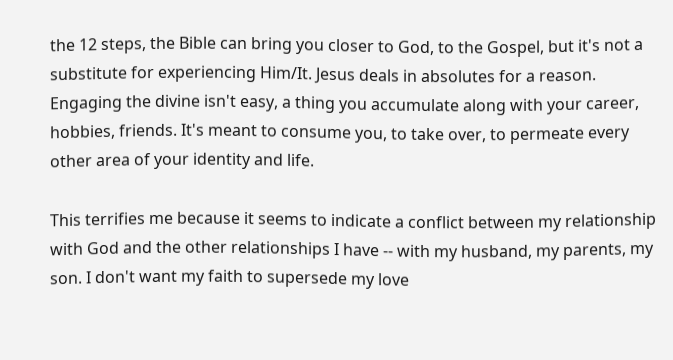the 12 steps, the Bible can bring you closer to God, to the Gospel, but it's not a substitute for experiencing Him/It. Jesus deals in absolutes for a reason. Engaging the divine isn't easy, a thing you accumulate along with your career, hobbies, friends. It's meant to consume you, to take over, to permeate every other area of your identity and life.

This terrifies me because it seems to indicate a conflict between my relationship with God and the other relationships I have -- with my husband, my parents, my son. I don't want my faith to supersede my love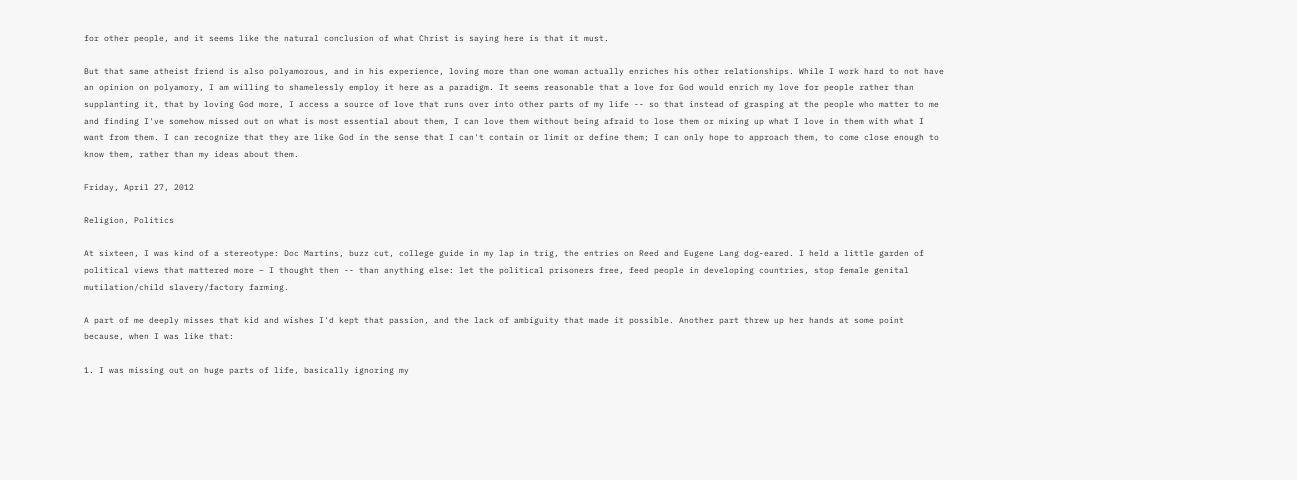for other people, and it seems like the natural conclusion of what Christ is saying here is that it must.

But that same atheist friend is also polyamorous, and in his experience, loving more than one woman actually enriches his other relationships. While I work hard to not have an opinion on polyamory, I am willing to shamelessly employ it here as a paradigm. It seems reasonable that a love for God would enrich my love for people rather than supplanting it, that by loving God more, I access a source of love that runs over into other parts of my life -- so that instead of grasping at the people who matter to me and finding I've somehow missed out on what is most essential about them, I can love them without being afraid to lose them or mixing up what I love in them with what I want from them. I can recognize that they are like God in the sense that I can't contain or limit or define them; I can only hope to approach them, to come close enough to know them, rather than my ideas about them.

Friday, April 27, 2012

Religion, Politics

At sixteen, I was kind of a stereotype: Doc Martins, buzz cut, college guide in my lap in trig, the entries on Reed and Eugene Lang dog-eared. I held a little garden of political views that mattered more – I thought then -- than anything else: let the political prisoners free, feed people in developing countries, stop female genital mutilation/child slavery/factory farming.

A part of me deeply misses that kid and wishes I'd kept that passion, and the lack of ambiguity that made it possible. Another part threw up her hands at some point because, when I was like that:

1. I was missing out on huge parts of life, basically ignoring my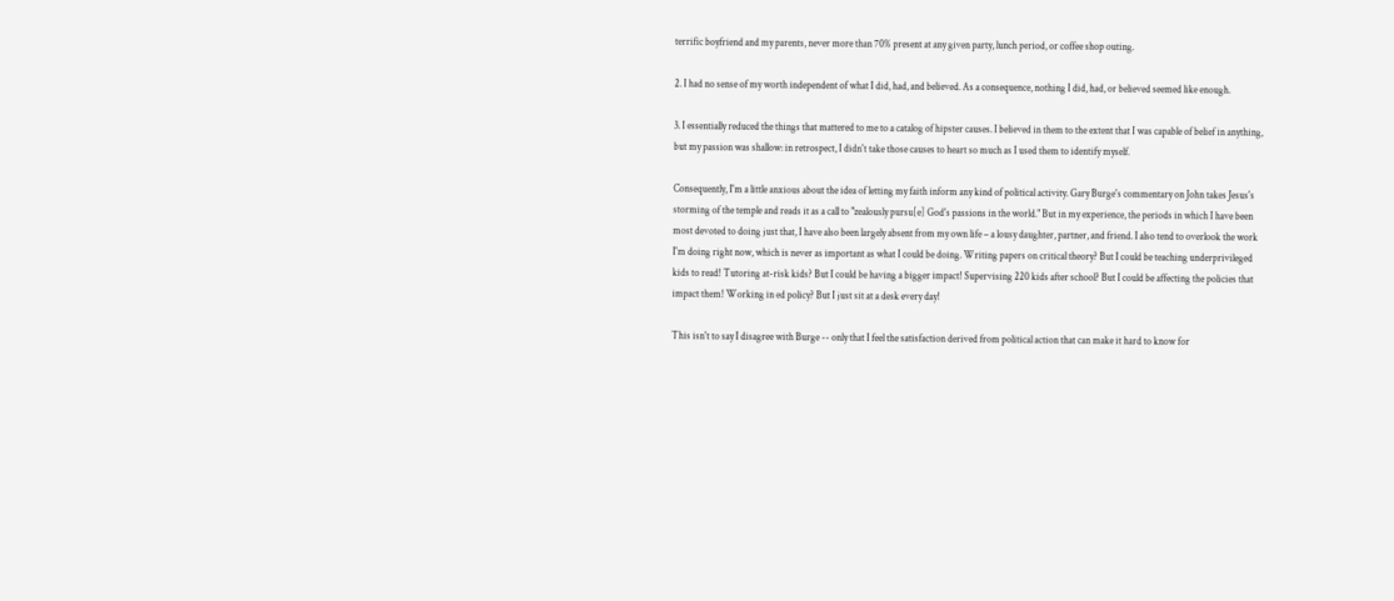terrific boyfriend and my parents, never more than 70% present at any given party, lunch period, or coffee shop outing.

2. I had no sense of my worth independent of what I did, had, and believed. As a consequence, nothing I did, had, or believed seemed like enough.

3. I essentially reduced the things that mattered to me to a catalog of hipster causes. I believed in them to the extent that I was capable of belief in anything, but my passion was shallow: in retrospect, I didn't take those causes to heart so much as I used them to identify myself.

Consequently, I'm a little anxious about the idea of letting my faith inform any kind of political activity. Gary Burge's commentary on John takes Jesus's storming of the temple and reads it as a call to "zealously pursu[e] God's passions in the world." But in my experience, the periods in which I have been most devoted to doing just that, I have also been largely absent from my own life – a lousy daughter, partner, and friend. I also tend to overlook the work I'm doing right now, which is never as important as what I could be doing. Writing papers on critical theory? But I could be teaching underprivileged kids to read! Tutoring at-risk kids? But I could be having a bigger impact! Supervising 220 kids after school? But I could be affecting the policies that impact them! Working in ed policy? But I just sit at a desk every day!

This isn't to say I disagree with Burge -- only that I feel the satisfaction derived from political action that can make it hard to know for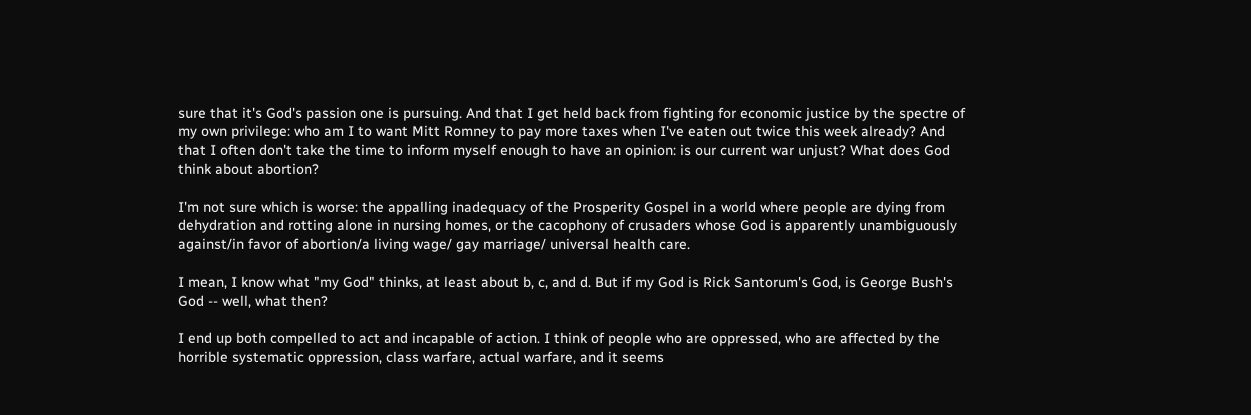sure that it's God's passion one is pursuing. And that I get held back from fighting for economic justice by the spectre of my own privilege: who am I to want Mitt Romney to pay more taxes when I've eaten out twice this week already? And that I often don't take the time to inform myself enough to have an opinion: is our current war unjust? What does God think about abortion?

I'm not sure which is worse: the appalling inadequacy of the Prosperity Gospel in a world where people are dying from dehydration and rotting alone in nursing homes, or the cacophony of crusaders whose God is apparently unambiguously against/in favor of abortion/a living wage/ gay marriage/ universal health care.

I mean, I know what "my God" thinks, at least about b, c, and d. But if my God is Rick Santorum's God, is George Bush's God -- well, what then?

I end up both compelled to act and incapable of action. I think of people who are oppressed, who are affected by the horrible systematic oppression, class warfare, actual warfare, and it seems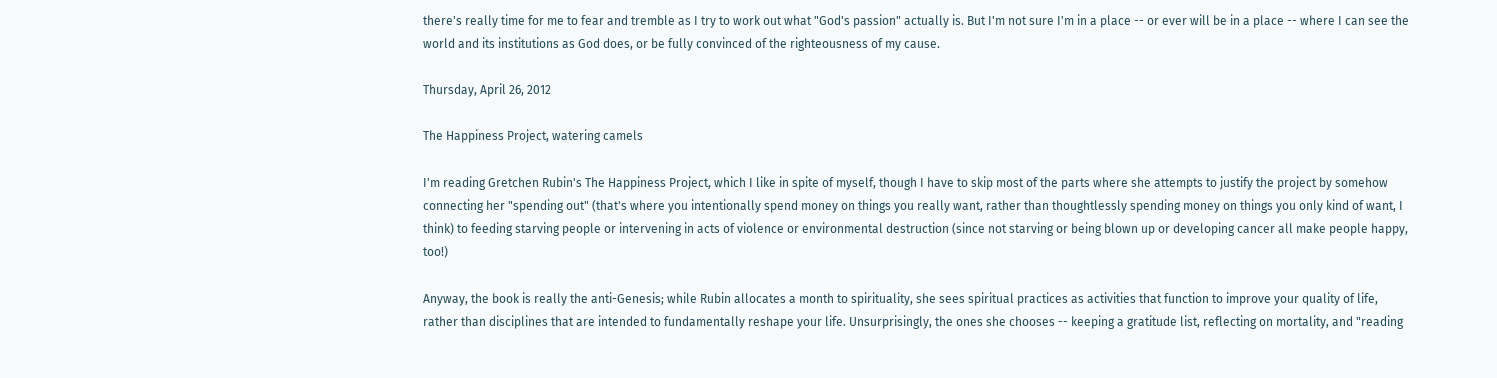there's really time for me to fear and tremble as I try to work out what "God's passion" actually is. But I'm not sure I'm in a place -- or ever will be in a place -- where I can see the world and its institutions as God does, or be fully convinced of the righteousness of my cause.

Thursday, April 26, 2012

The Happiness Project, watering camels

I'm reading Gretchen Rubin's The Happiness Project, which I like in spite of myself, though I have to skip most of the parts where she attempts to justify the project by somehow connecting her "spending out" (that's where you intentionally spend money on things you really want, rather than thoughtlessly spending money on things you only kind of want, I think) to feeding starving people or intervening in acts of violence or environmental destruction (since not starving or being blown up or developing cancer all make people happy, too!)

Anyway, the book is really the anti-Genesis; while Rubin allocates a month to spirituality, she sees spiritual practices as activities that function to improve your quality of life, rather than disciplines that are intended to fundamentally reshape your life. Unsurprisingly, the ones she chooses -- keeping a gratitude list, reflecting on mortality, and "reading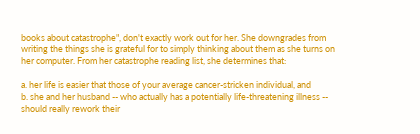books about catastrophe", don't exactly work out for her. She downgrades from writing the things she is grateful for to simply thinking about them as she turns on her computer. From her catastrophe reading list, she determines that:

a. her life is easier that those of your average cancer-stricken individual, and
b. she and her husband -- who actually has a potentially life-threatening illness -- should really rework their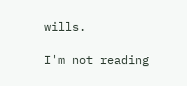wills.

I'm not reading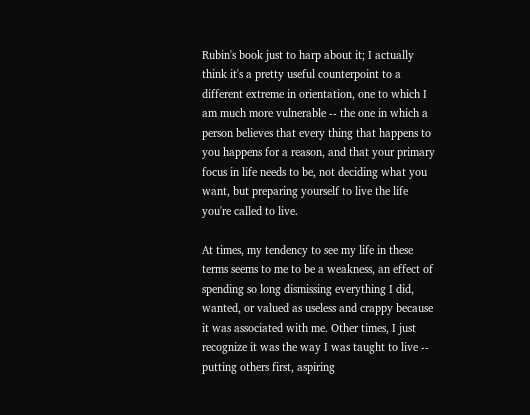Rubin's book just to harp about it; I actually think it's a pretty useful counterpoint to a different extreme in orientation, one to which I am much more vulnerable -- the one in which a person believes that every thing that happens to you happens for a reason, and that your primary focus in life needs to be, not deciding what you want, but preparing yourself to live the life you're called to live.

At times, my tendency to see my life in these terms seems to me to be a weakness, an effect of spending so long dismissing everything I did, wanted, or valued as useless and crappy because it was associated with me. Other times, I just recognize it was the way I was taught to live -- putting others first, aspiring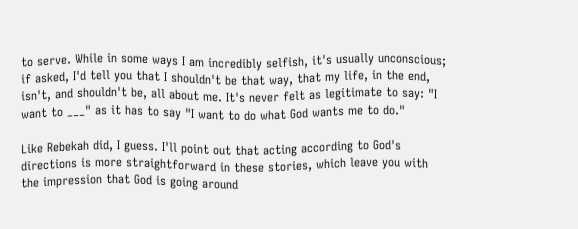to serve. While in some ways I am incredibly selfish, it's usually unconscious; if asked, I'd tell you that I shouldn't be that way, that my life, in the end, isn't, and shouldn't be, all about me. It's never felt as legitimate to say: "I want to ___" as it has to say "I want to do what God wants me to do."

Like Rebekah did, I guess. I'll point out that acting according to God's directions is more straightforward in these stories, which leave you with the impression that God is going around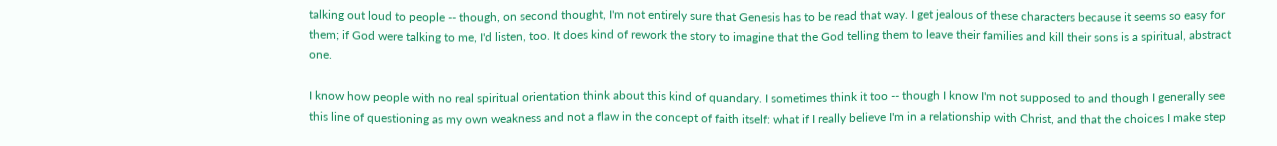talking out loud to people -- though, on second thought, I'm not entirely sure that Genesis has to be read that way. I get jealous of these characters because it seems so easy for them; if God were talking to me, I'd listen, too. It does kind of rework the story to imagine that the God telling them to leave their families and kill their sons is a spiritual, abstract one.

I know how people with no real spiritual orientation think about this kind of quandary. I sometimes think it too -- though I know I'm not supposed to and though I generally see this line of questioning as my own weakness and not a flaw in the concept of faith itself: what if I really believe I'm in a relationship with Christ, and that the choices I make step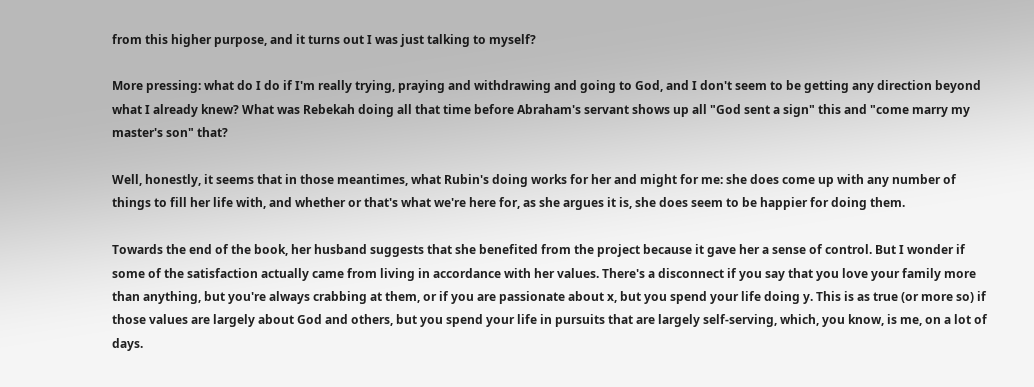from this higher purpose, and it turns out I was just talking to myself?

More pressing: what do I do if I'm really trying, praying and withdrawing and going to God, and I don't seem to be getting any direction beyond what I already knew? What was Rebekah doing all that time before Abraham's servant shows up all "God sent a sign" this and "come marry my master's son" that?

Well, honestly, it seems that in those meantimes, what Rubin's doing works for her and might for me: she does come up with any number of things to fill her life with, and whether or that's what we're here for, as she argues it is, she does seem to be happier for doing them.

Towards the end of the book, her husband suggests that she benefited from the project because it gave her a sense of control. But I wonder if some of the satisfaction actually came from living in accordance with her values. There's a disconnect if you say that you love your family more than anything, but you're always crabbing at them, or if you are passionate about x, but you spend your life doing y. This is as true (or more so) if those values are largely about God and others, but you spend your life in pursuits that are largely self-serving, which, you know, is me, on a lot of days.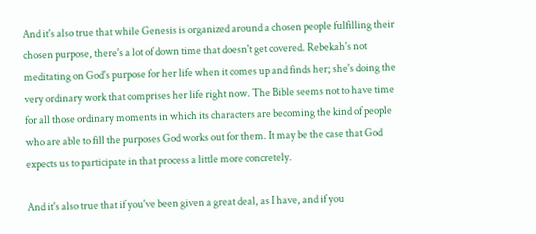And it's also true that while Genesis is organized around a chosen people fulfilling their chosen purpose, there's a lot of down time that doesn't get covered. Rebekah's not meditating on God's purpose for her life when it comes up and finds her; she's doing the very ordinary work that comprises her life right now. The Bible seems not to have time for all those ordinary moments in which its characters are becoming the kind of people who are able to fill the purposes God works out for them. It may be the case that God expects us to participate in that process a little more concretely.

And it's also true that if you've been given a great deal, as I have, and if you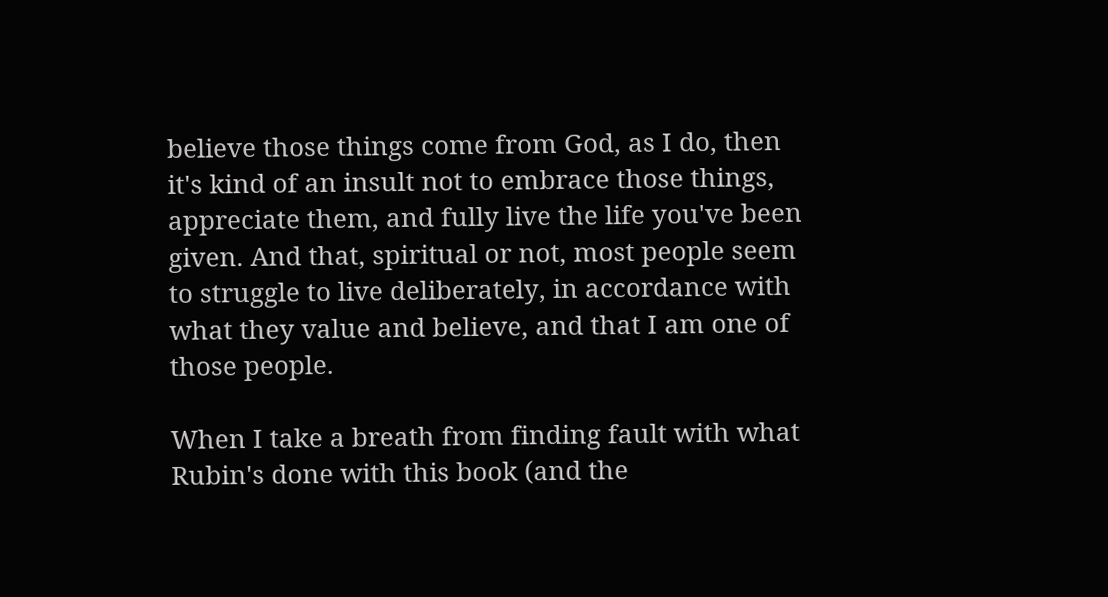believe those things come from God, as I do, then it's kind of an insult not to embrace those things, appreciate them, and fully live the life you've been given. And that, spiritual or not, most people seem to struggle to live deliberately, in accordance with what they value and believe, and that I am one of those people.

When I take a breath from finding fault with what Rubin's done with this book (and the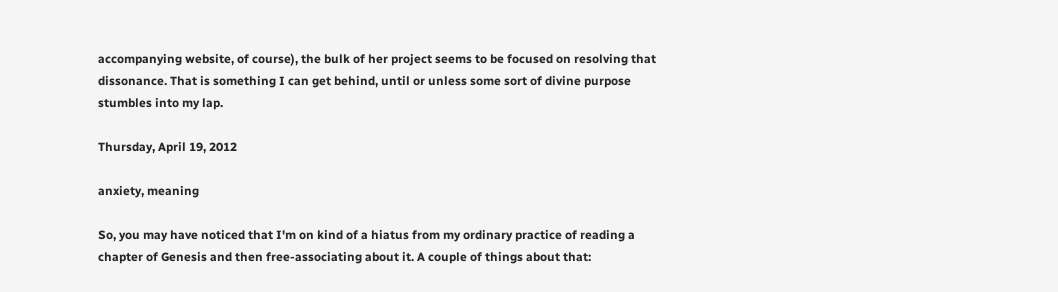accompanying website, of course), the bulk of her project seems to be focused on resolving that dissonance. That is something I can get behind, until or unless some sort of divine purpose stumbles into my lap.

Thursday, April 19, 2012

anxiety, meaning

So, you may have noticed that I'm on kind of a hiatus from my ordinary practice of reading a chapter of Genesis and then free-associating about it. A couple of things about that: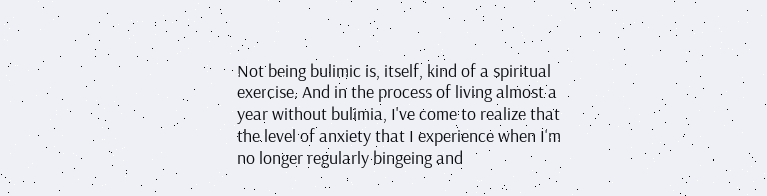Not being bulimic is, itself, kind of a spiritual exercise. And in the process of living almost a year without bulimia, I've come to realize that the level of anxiety that I experience when I'm no longer regularly bingeing and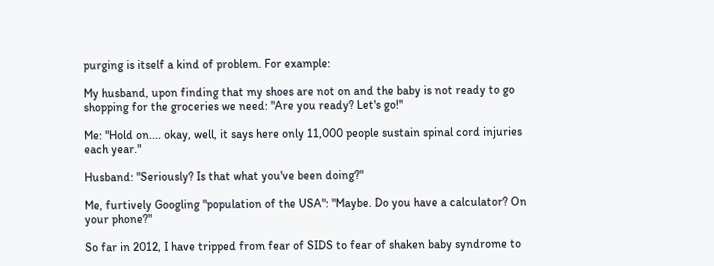purging is itself a kind of problem. For example:

My husband, upon finding that my shoes are not on and the baby is not ready to go shopping for the groceries we need: "Are you ready? Let's go!"

Me: "Hold on.... okay, well, it says here only 11,000 people sustain spinal cord injuries each year."

Husband: "Seriously? Is that what you've been doing?"

Me, furtively Googling "population of the USA": "Maybe. Do you have a calculator? On your phone?"

So far in 2012, I have tripped from fear of SIDS to fear of shaken baby syndrome to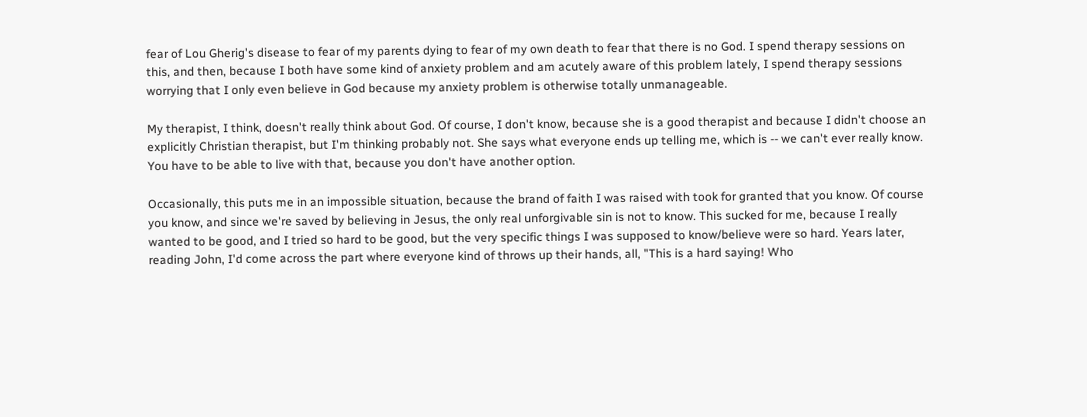fear of Lou Gherig's disease to fear of my parents dying to fear of my own death to fear that there is no God. I spend therapy sessions on this, and then, because I both have some kind of anxiety problem and am acutely aware of this problem lately, I spend therapy sessions worrying that I only even believe in God because my anxiety problem is otherwise totally unmanageable.

My therapist, I think, doesn't really think about God. Of course, I don't know, because she is a good therapist and because I didn't choose an explicitly Christian therapist, but I'm thinking probably not. She says what everyone ends up telling me, which is -- we can't ever really know. You have to be able to live with that, because you don't have another option.

Occasionally, this puts me in an impossible situation, because the brand of faith I was raised with took for granted that you know. Of course you know, and since we're saved by believing in Jesus, the only real unforgivable sin is not to know. This sucked for me, because I really wanted to be good, and I tried so hard to be good, but the very specific things I was supposed to know/believe were so hard. Years later, reading John, I'd come across the part where everyone kind of throws up their hands, all, "This is a hard saying! Who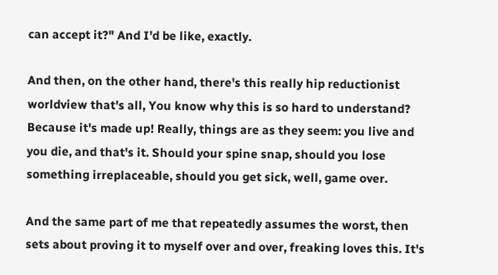can accept it?" And I'd be like, exactly.

And then, on the other hand, there's this really hip reductionist worldview that's all, You know why this is so hard to understand? Because it's made up! Really, things are as they seem: you live and you die, and that's it. Should your spine snap, should you lose something irreplaceable, should you get sick, well, game over.

And the same part of me that repeatedly assumes the worst, then sets about proving it to myself over and over, freaking loves this. It's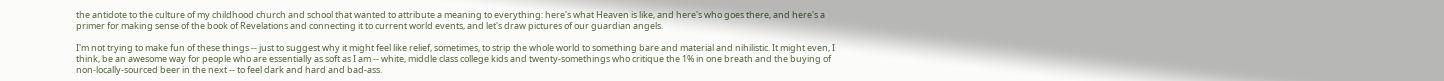the antidote to the culture of my childhood church and school that wanted to attribute a meaning to everything: here's what Heaven is like, and here's who goes there, and here's a primer for making sense of the book of Revelations and connecting it to current world events, and let's draw pictures of our guardian angels.

I'm not trying to make fun of these things -- just to suggest why it might feel like relief, sometimes, to strip the whole world to something bare and material and nihilistic. It might even, I think, be an awesome way for people who are essentially as soft as I am -- white, middle class college kids and twenty-somethings who critique the 1% in one breath and the buying of non-locally-sourced beer in the next -- to feel dark and hard and bad-ass.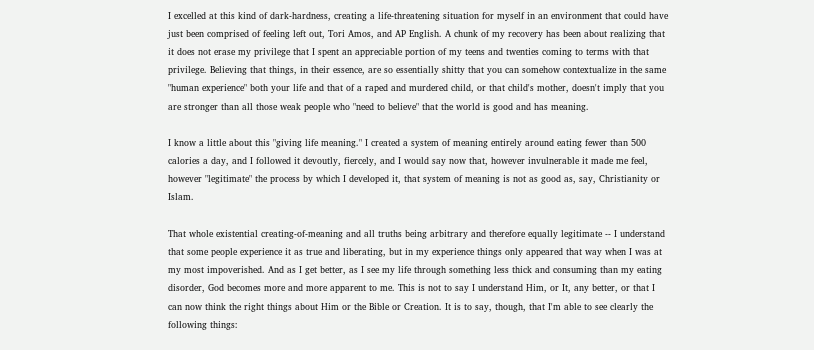I excelled at this kind of dark-hardness, creating a life-threatening situation for myself in an environment that could have just been comprised of feeling left out, Tori Amos, and AP English. A chunk of my recovery has been about realizing that it does not erase my privilege that I spent an appreciable portion of my teens and twenties coming to terms with that privilege. Believing that things, in their essence, are so essentially shitty that you can somehow contextualize in the same "human experience" both your life and that of a raped and murdered child, or that child's mother, doesn't imply that you are stronger than all those weak people who "need to believe" that the world is good and has meaning.

I know a little about this "giving life meaning." I created a system of meaning entirely around eating fewer than 500 calories a day, and I followed it devoutly, fiercely, and I would say now that, however invulnerable it made me feel, however "legitimate" the process by which I developed it, that system of meaning is not as good as, say, Christianity or Islam.

That whole existential creating-of-meaning and all truths being arbitrary and therefore equally legitimate -- I understand that some people experience it as true and liberating, but in my experience things only appeared that way when I was at my most impoverished. And as I get better, as I see my life through something less thick and consuming than my eating disorder, God becomes more and more apparent to me. This is not to say I understand Him, or It, any better, or that I can now think the right things about Him or the Bible or Creation. It is to say, though, that I'm able to see clearly the following things: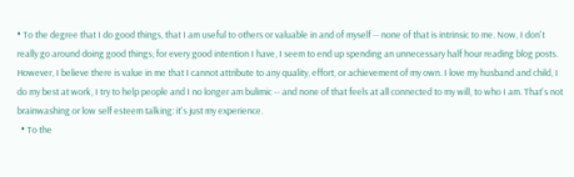• To the degree that I do good things, that I am useful to others or valuable in and of myself -- none of that is intrinsic to me. Now, I don't really go around doing good things; for every good intention I have, I seem to end up spending an unnecessary half hour reading blog posts. However, I believe there is value in me that I cannot attribute to any quality, effort, or achievement of my own. I love my husband and child, I do my best at work, I try to help people and I no longer am bulimic -- and none of that feels at all connected to my will, to who I am. That's not brainwashing or low self esteem talking: it's just my experience.
  • To the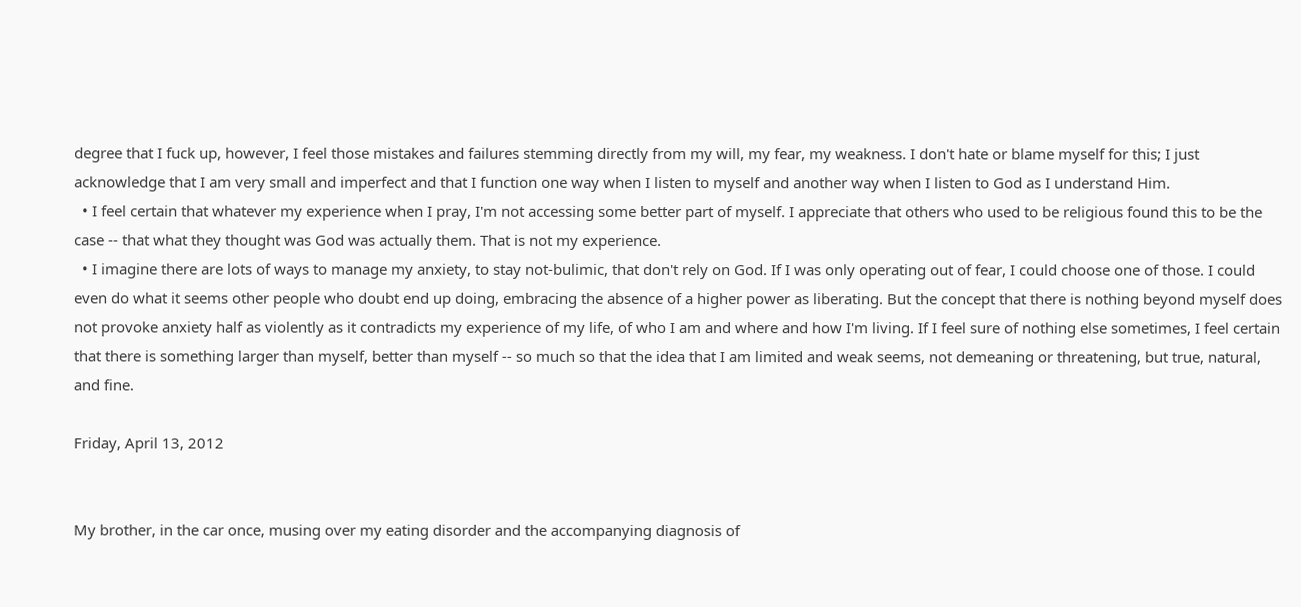degree that I fuck up, however, I feel those mistakes and failures stemming directly from my will, my fear, my weakness. I don't hate or blame myself for this; I just acknowledge that I am very small and imperfect and that I function one way when I listen to myself and another way when I listen to God as I understand Him.
  • I feel certain that whatever my experience when I pray, I'm not accessing some better part of myself. I appreciate that others who used to be religious found this to be the case -- that what they thought was God was actually them. That is not my experience.
  • I imagine there are lots of ways to manage my anxiety, to stay not-bulimic, that don't rely on God. If I was only operating out of fear, I could choose one of those. I could even do what it seems other people who doubt end up doing, embracing the absence of a higher power as liberating. But the concept that there is nothing beyond myself does not provoke anxiety half as violently as it contradicts my experience of my life, of who I am and where and how I'm living. If I feel sure of nothing else sometimes, I feel certain that there is something larger than myself, better than myself -- so much so that the idea that I am limited and weak seems, not demeaning or threatening, but true, natural, and fine.

Friday, April 13, 2012


My brother, in the car once, musing over my eating disorder and the accompanying diagnosis of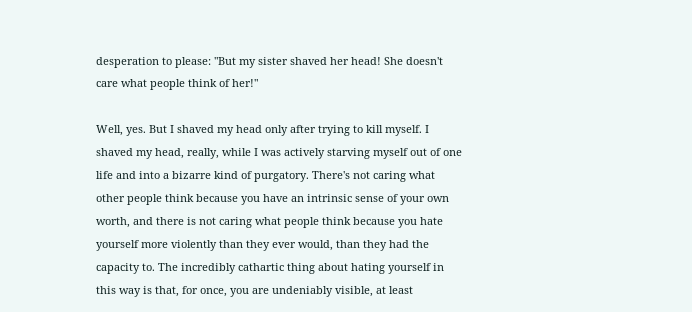desperation to please: "But my sister shaved her head! She doesn't care what people think of her!"

Well, yes. But I shaved my head only after trying to kill myself. I shaved my head, really, while I was actively starving myself out of one life and into a bizarre kind of purgatory. There's not caring what other people think because you have an intrinsic sense of your own worth, and there is not caring what people think because you hate yourself more violently than they ever would, than they had the capacity to. The incredibly cathartic thing about hating yourself in this way is that, for once, you are undeniably visible, at least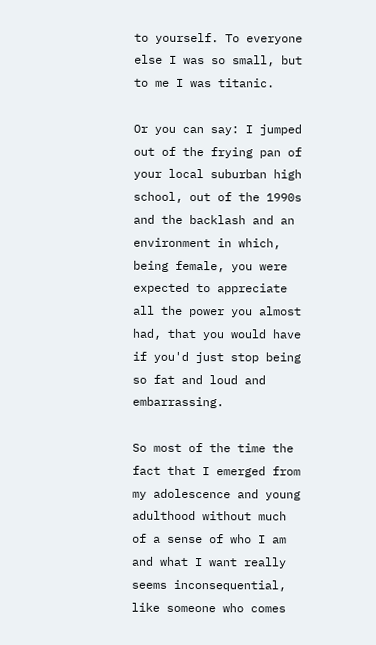to yourself. To everyone else I was so small, but to me I was titanic.

Or you can say: I jumped out of the frying pan of your local suburban high school, out of the 1990s and the backlash and an environment in which, being female, you were expected to appreciate all the power you almost had, that you would have if you'd just stop being so fat and loud and embarrassing.

So most of the time the fact that I emerged from my adolescence and young adulthood without much of a sense of who I am and what I want really seems inconsequential, like someone who comes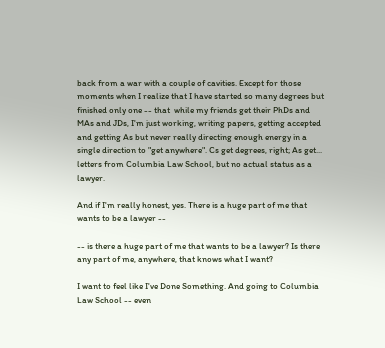back from a war with a couple of cavities. Except for those moments when I realize that I have started so many degrees but finished only one -- that  while my friends get their PhDs and MAs and JDs, I'm just working, writing papers, getting accepted and getting As but never really directing enough energy in a single direction to "get anywhere". Cs get degrees, right; As get... letters from Columbia Law School, but no actual status as a lawyer.

And if I'm really honest, yes. There is a huge part of me that wants to be a lawyer --

-- is there a huge part of me that wants to be a lawyer? Is there any part of me, anywhere, that knows what I want?

I want to feel like I've Done Something. And going to Columbia Law School -- even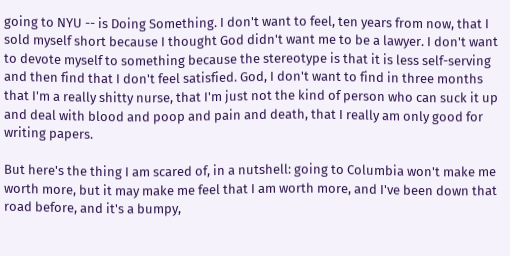going to NYU -- is Doing Something. I don't want to feel, ten years from now, that I sold myself short because I thought God didn't want me to be a lawyer. I don't want to devote myself to something because the stereotype is that it is less self-serving and then find that I don't feel satisfied. God, I don't want to find in three months that I'm a really shitty nurse, that I'm just not the kind of person who can suck it up and deal with blood and poop and pain and death, that I really am only good for writing papers.

But here's the thing I am scared of, in a nutshell: going to Columbia won't make me worth more, but it may make me feel that I am worth more, and I've been down that road before, and it's a bumpy,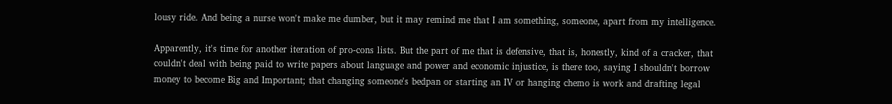lousy ride. And being a nurse won't make me dumber, but it may remind me that I am something, someone, apart from my intelligence.

Apparently, it's time for another iteration of pro-cons lists. But the part of me that is defensive, that is, honestly, kind of a cracker, that couldn't deal with being paid to write papers about language and power and economic injustice, is there too, saying I shouldn't borrow money to become Big and Important; that changing someone's bedpan or starting an IV or hanging chemo is work and drafting legal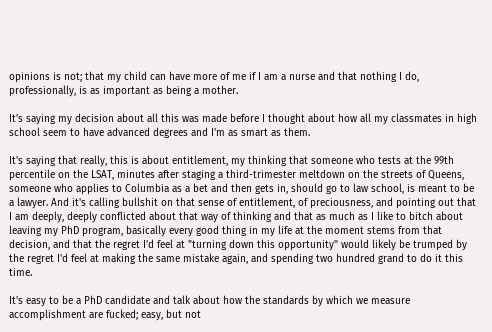opinions is not; that my child can have more of me if I am a nurse and that nothing I do, professionally, is as important as being a mother.

It's saying my decision about all this was made before I thought about how all my classmates in high school seem to have advanced degrees and I'm as smart as them.

It's saying that really, this is about entitlement, my thinking that someone who tests at the 99th percentile on the LSAT, minutes after staging a third-trimester meltdown on the streets of Queens, someone who applies to Columbia as a bet and then gets in, should go to law school, is meant to be a lawyer. And it's calling bullshit on that sense of entitlement, of preciousness, and pointing out that I am deeply, deeply conflicted about that way of thinking and that as much as I like to bitch about leaving my PhD program, basically every good thing in my life at the moment stems from that decision, and that the regret I'd feel at "turning down this opportunity" would likely be trumped by the regret I'd feel at making the same mistake again, and spending two hundred grand to do it this time.

It's easy to be a PhD candidate and talk about how the standards by which we measure accomplishment are fucked; easy, but not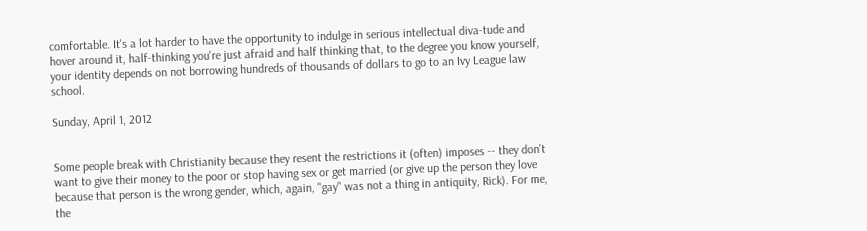comfortable. It's a lot harder to have the opportunity to indulge in serious intellectual diva-tude and hover around it, half-thinking you're just afraid and half thinking that, to the degree you know yourself, your identity depends on not borrowing hundreds of thousands of dollars to go to an Ivy League law school.

Sunday, April 1, 2012


Some people break with Christianity because they resent the restrictions it (often) imposes -- they don't want to give their money to the poor or stop having sex or get married (or give up the person they love because that person is the wrong gender, which, again, "gay" was not a thing in antiquity, Rick). For me, the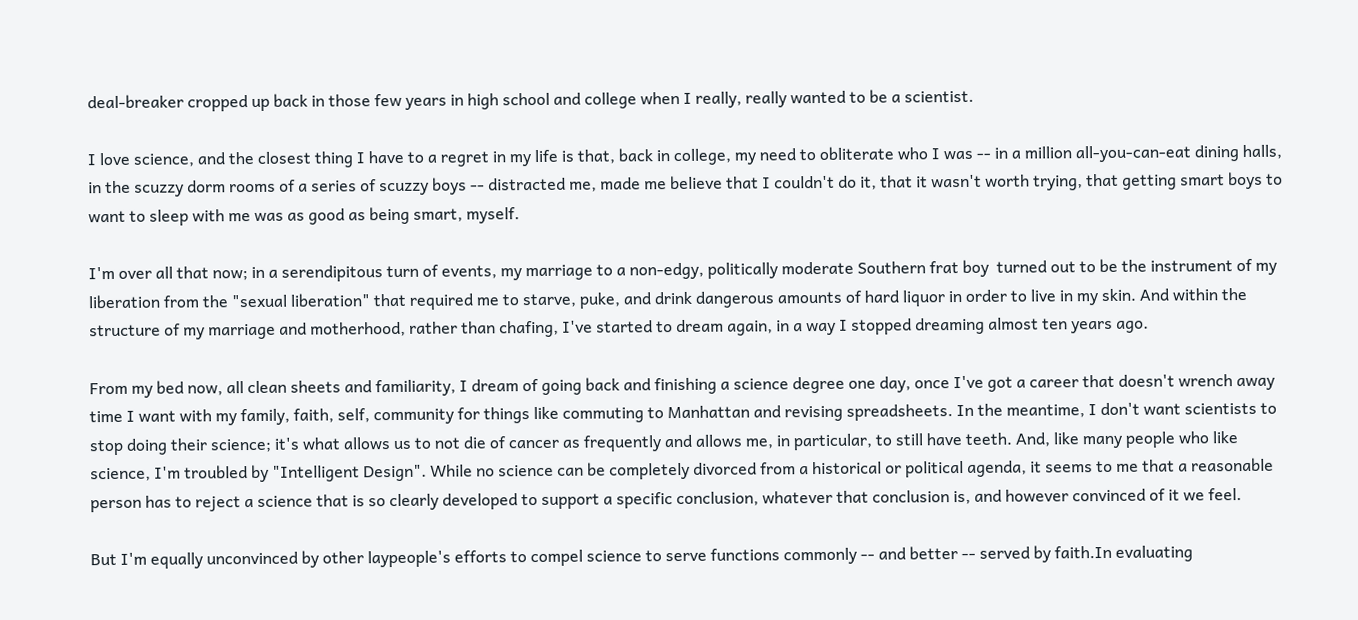deal-breaker cropped up back in those few years in high school and college when I really, really wanted to be a scientist.

I love science, and the closest thing I have to a regret in my life is that, back in college, my need to obliterate who I was -- in a million all-you-can-eat dining halls, in the scuzzy dorm rooms of a series of scuzzy boys -- distracted me, made me believe that I couldn't do it, that it wasn't worth trying, that getting smart boys to want to sleep with me was as good as being smart, myself.

I'm over all that now; in a serendipitous turn of events, my marriage to a non-edgy, politically moderate Southern frat boy  turned out to be the instrument of my liberation from the "sexual liberation" that required me to starve, puke, and drink dangerous amounts of hard liquor in order to live in my skin. And within the structure of my marriage and motherhood, rather than chafing, I've started to dream again, in a way I stopped dreaming almost ten years ago.

From my bed now, all clean sheets and familiarity, I dream of going back and finishing a science degree one day, once I've got a career that doesn't wrench away time I want with my family, faith, self, community for things like commuting to Manhattan and revising spreadsheets. In the meantime, I don't want scientists to stop doing their science; it's what allows us to not die of cancer as frequently and allows me, in particular, to still have teeth. And, like many people who like science, I'm troubled by "Intelligent Design". While no science can be completely divorced from a historical or political agenda, it seems to me that a reasonable person has to reject a science that is so clearly developed to support a specific conclusion, whatever that conclusion is, and however convinced of it we feel.

But I'm equally unconvinced by other laypeople's efforts to compel science to serve functions commonly -- and better -- served by faith.In evaluating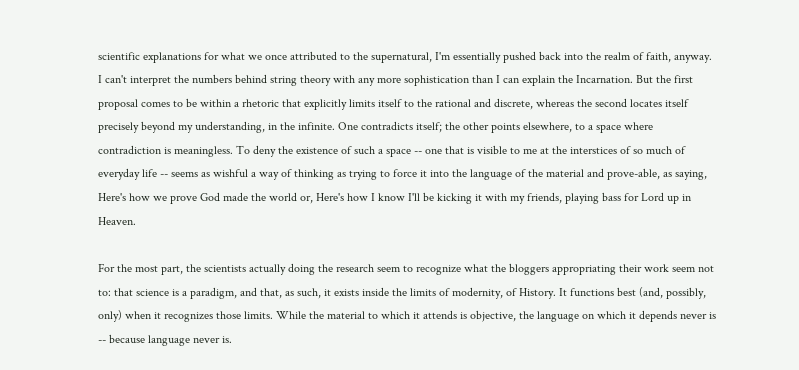scientific explanations for what we once attributed to the supernatural, I'm essentially pushed back into the realm of faith, anyway. I can't interpret the numbers behind string theory with any more sophistication than I can explain the Incarnation. But the first proposal comes to be within a rhetoric that explicitly limits itself to the rational and discrete, whereas the second locates itself precisely beyond my understanding, in the infinite. One contradicts itself; the other points elsewhere, to a space where contradiction is meaningless. To deny the existence of such a space -- one that is visible to me at the interstices of so much of everyday life -- seems as wishful a way of thinking as trying to force it into the language of the material and prove-able, as saying, Here's how we prove God made the world or, Here's how I know I'll be kicking it with my friends, playing bass for Lord up in Heaven.

For the most part, the scientists actually doing the research seem to recognize what the bloggers appropriating their work seem not to: that science is a paradigm, and that, as such, it exists inside the limits of modernity, of History. It functions best (and, possibly, only) when it recognizes those limits. While the material to which it attends is objective, the language on which it depends never is -- because language never is.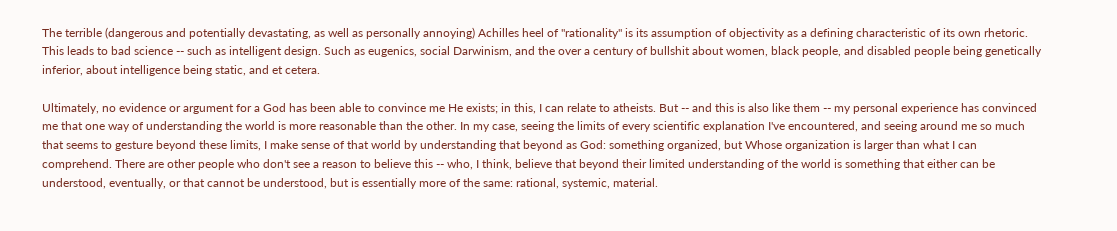The terrible (dangerous and potentially devastating, as well as personally annoying) Achilles heel of "rationality" is its assumption of objectivity as a defining characteristic of its own rhetoric. This leads to bad science -- such as intelligent design. Such as eugenics, social Darwinism, and the over a century of bullshit about women, black people, and disabled people being genetically inferior, about intelligence being static, and et cetera.

Ultimately, no evidence or argument for a God has been able to convince me He exists; in this, I can relate to atheists. But -- and this is also like them -- my personal experience has convinced me that one way of understanding the world is more reasonable than the other. In my case, seeing the limits of every scientific explanation I've encountered, and seeing around me so much that seems to gesture beyond these limits, I make sense of that world by understanding that beyond as God: something organized, but Whose organization is larger than what I can comprehend. There are other people who don't see a reason to believe this -- who, I think, believe that beyond their limited understanding of the world is something that either can be understood, eventually, or that cannot be understood, but is essentially more of the same: rational, systemic, material.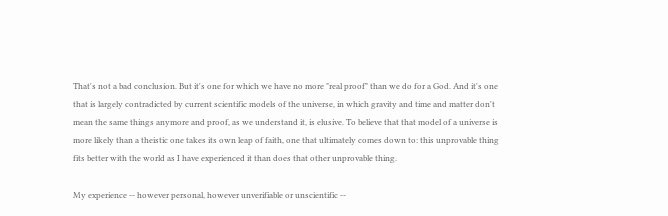That's not a bad conclusion. But it's one for which we have no more "real proof" than we do for a God. And it's one that is largely contradicted by current scientific models of the universe, in which gravity and time and matter don't mean the same things anymore and proof, as we understand it, is elusive. To believe that that model of a universe is more likely than a theistic one takes its own leap of faith, one that ultimately comes down to: this unprovable thing fits better with the world as I have experienced it than does that other unprovable thing.

My experience -- however personal, however unverifiable or unscientific --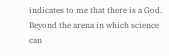indicates to me that there is a God. Beyond the arena in which science can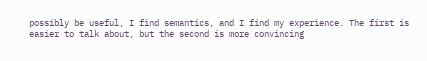possibly be useful, I find semantics, and I find my experience. The first is easier to talk about, but the second is more convincing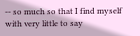-- so much so that I find myself with very little to say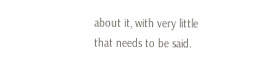about it, with very little that needs to be said.